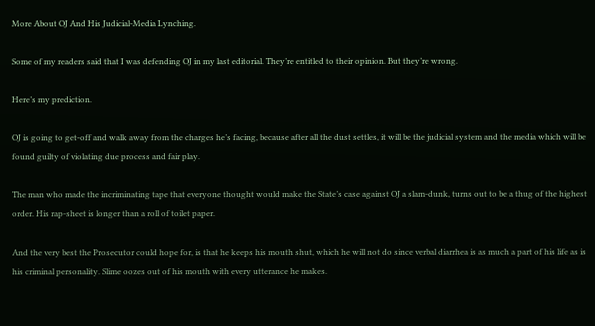More About OJ And His Judicial-Media Lynching.

Some of my readers said that I was defending OJ in my last editorial. They’re entitled to their opinion. But they’re wrong.

Here’s my prediction.

OJ is going to get-off and walk away from the charges he’s facing, because after all the dust settles, it will be the judicial system and the media which will be found guilty of violating due process and fair play.

The man who made the incriminating tape that everyone thought would make the State’s case against OJ a slam-dunk, turns out to be a thug of the highest order. His rap-sheet is longer than a roll of toilet paper.

And the very best the Prosecutor could hope for, is that he keeps his mouth shut, which he will not do since verbal diarrhea is as much a part of his life as is his criminal personality. Slime oozes out of his mouth with every utterance he makes.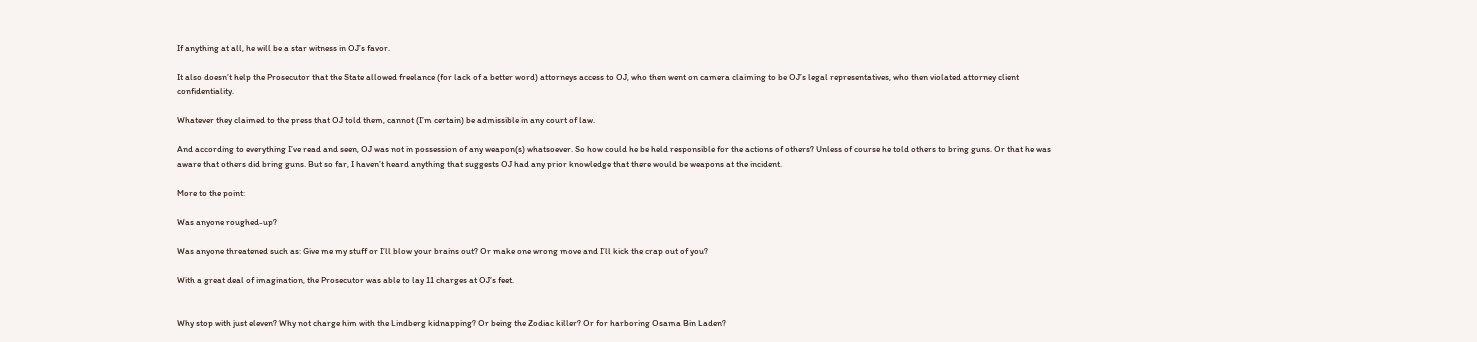If anything at all, he will be a star witness in OJ’s favor.

It also doesn’t help the Prosecutor that the State allowed freelance (for lack of a better word) attorneys access to OJ, who then went on camera claiming to be OJ’s legal representatives, who then violated attorney client confidentiality.

Whatever they claimed to the press that OJ told them, cannot (I’m certain) be admissible in any court of law.

And according to everything I’ve read and seen, OJ was not in possession of any weapon(s) whatsoever. So how could he be held responsible for the actions of others? Unless of course he told others to bring guns. Or that he was aware that others did bring guns. But so far, I haven’t heard anything that suggests OJ had any prior knowledge that there would be weapons at the incident.

More to the point:

Was anyone roughed-up?

Was anyone threatened such as: Give me my stuff or I’ll blow your brains out? Or make one wrong move and I’ll kick the crap out of you?

With a great deal of imagination, the Prosecutor was able to lay 11 charges at OJ’s feet.


Why stop with just eleven? Why not charge him with the Lindberg kidnapping? Or being the Zodiac killer? Or for harboring Osama Bin Laden?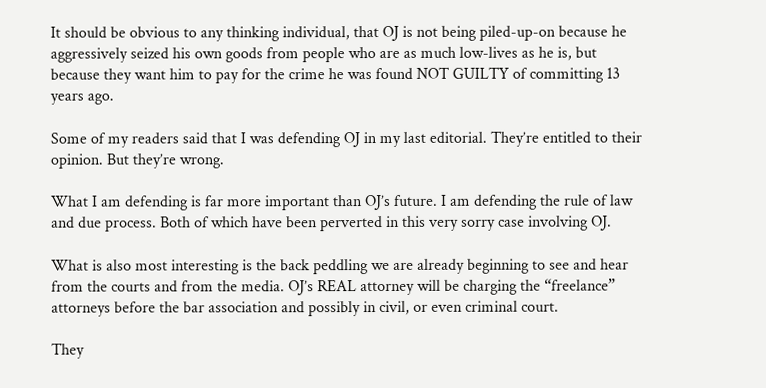It should be obvious to any thinking individual, that OJ is not being piled-up-on because he aggressively seized his own goods from people who are as much low-lives as he is, but because they want him to pay for the crime he was found NOT GUILTY of committing 13 years ago.

Some of my readers said that I was defending OJ in my last editorial. They’re entitled to their opinion. But they’re wrong.

What I am defending is far more important than OJ’s future. I am defending the rule of law and due process. Both of which have been perverted in this very sorry case involving OJ.

What is also most interesting is the back peddling we are already beginning to see and hear from the courts and from the media. OJ’s REAL attorney will be charging the “freelance” attorneys before the bar association and possibly in civil, or even criminal court.

They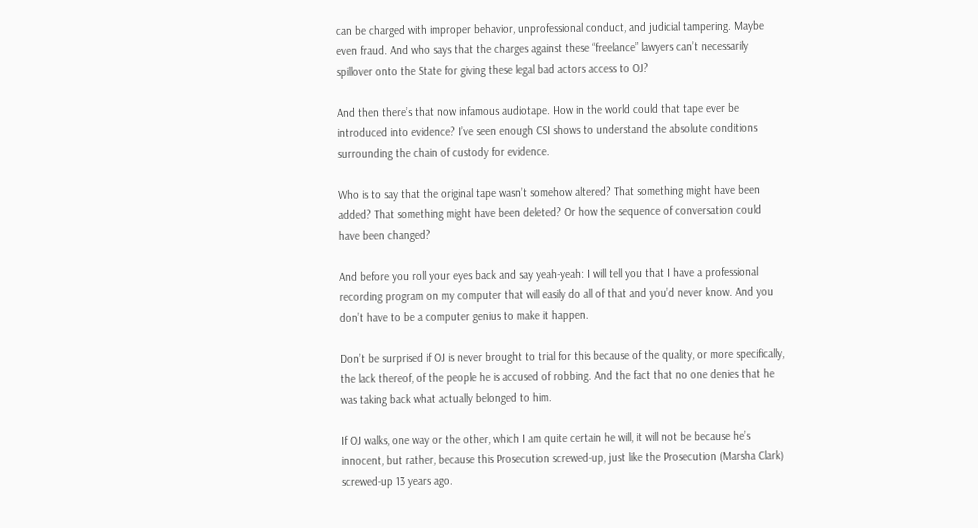can be charged with improper behavior, unprofessional conduct, and judicial tampering. Maybe even fraud. And who says that the charges against these “freelance” lawyers can’t necessarily spillover onto the State for giving these legal bad actors access to OJ?

And then there’s that now infamous audiotape. How in the world could that tape ever be introduced into evidence? I’ve seen enough CSI shows to understand the absolute conditions surrounding the chain of custody for evidence.

Who is to say that the original tape wasn’t somehow altered? That something might have been added? That something might have been deleted? Or how the sequence of conversation could have been changed?

And before you roll your eyes back and say yeah-yeah: I will tell you that I have a professional recording program on my computer that will easily do all of that and you’d never know. And you don’t have to be a computer genius to make it happen.

Don’t be surprised if OJ is never brought to trial for this because of the quality, or more specifically, the lack thereof, of the people he is accused of robbing. And the fact that no one denies that he was taking back what actually belonged to him.

If OJ walks, one way or the other, which I am quite certain he will, it will not be because he’s innocent, but rather, because this Prosecution screwed-up, just like the Prosecution (Marsha Clark) screwed-up 13 years ago.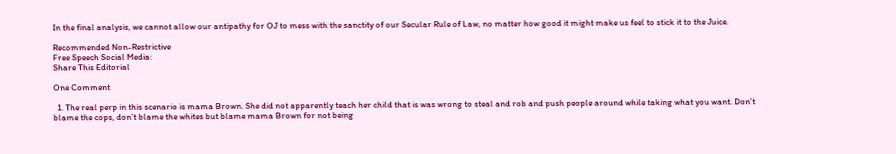In the final analysis, we cannot allow our antipathy for OJ to mess with the sanctity of our Secular Rule of Law, no matter how good it might make us feel to stick it to the Juice.

Recommended Non-Restrictive
Free Speech Social Media:
Share This Editorial

One Comment

  1. The real perp in this scenario is mama Brown. She did not apparently teach her child that is was wrong to steal and rob and push people around while taking what you want. Don’t blame the cops, don’t blame the whites but blame mama Brown for not being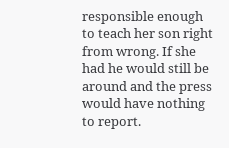responsible enough to teach her son right from wrong. If she had he would still be around and the press would have nothing to report.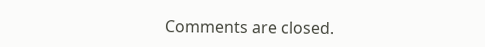Comments are closed.